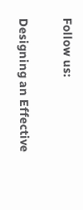Follow us:

Designing an Effective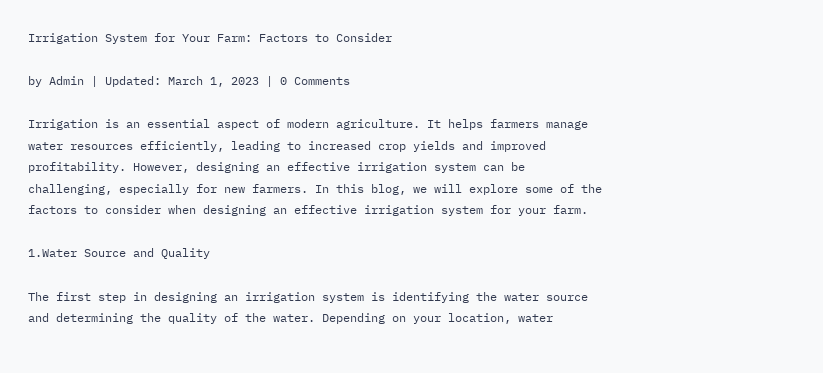Irrigation System for Your Farm: Factors to Consider

by Admin | Updated: March 1, 2023 | 0 Comments

Irrigation is an essential aspect of modern agriculture. It helps farmers manage water resources efficiently, leading to increased crop yields and improved profitability. However, designing an effective irrigation system can be challenging, especially for new farmers. In this blog, we will explore some of the factors to consider when designing an effective irrigation system for your farm.

1.Water Source and Quality

The first step in designing an irrigation system is identifying the water source and determining the quality of the water. Depending on your location, water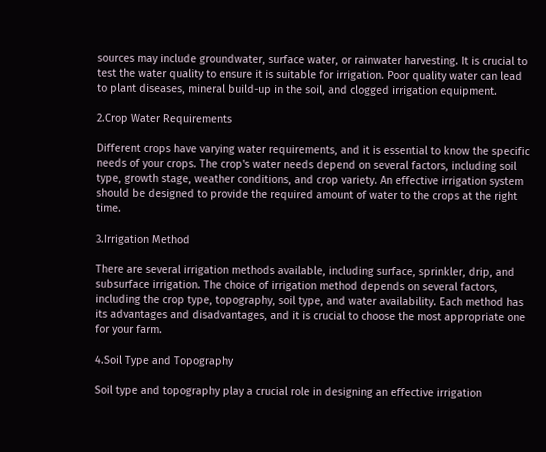sources may include groundwater, surface water, or rainwater harvesting. It is crucial to test the water quality to ensure it is suitable for irrigation. Poor quality water can lead to plant diseases, mineral build-up in the soil, and clogged irrigation equipment.

2.Crop Water Requirements

Different crops have varying water requirements, and it is essential to know the specific needs of your crops. The crop's water needs depend on several factors, including soil type, growth stage, weather conditions, and crop variety. An effective irrigation system should be designed to provide the required amount of water to the crops at the right time.

3.Irrigation Method

There are several irrigation methods available, including surface, sprinkler, drip, and subsurface irrigation. The choice of irrigation method depends on several factors, including the crop type, topography, soil type, and water availability. Each method has its advantages and disadvantages, and it is crucial to choose the most appropriate one for your farm.

4.Soil Type and Topography

Soil type and topography play a crucial role in designing an effective irrigation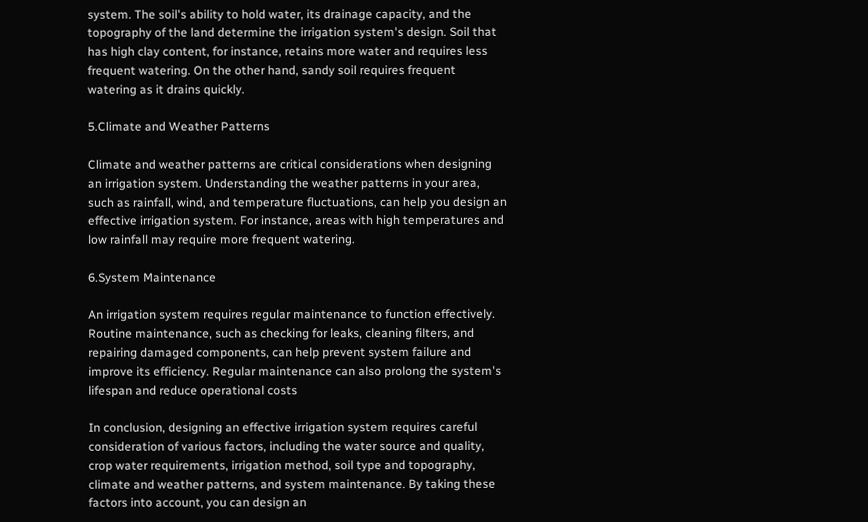system. The soil's ability to hold water, its drainage capacity, and the topography of the land determine the irrigation system's design. Soil that has high clay content, for instance, retains more water and requires less frequent watering. On the other hand, sandy soil requires frequent watering as it drains quickly.

5.Climate and Weather Patterns

Climate and weather patterns are critical considerations when designing an irrigation system. Understanding the weather patterns in your area, such as rainfall, wind, and temperature fluctuations, can help you design an effective irrigation system. For instance, areas with high temperatures and low rainfall may require more frequent watering.

6.System Maintenance

An irrigation system requires regular maintenance to function effectively. Routine maintenance, such as checking for leaks, cleaning filters, and repairing damaged components, can help prevent system failure and improve its efficiency. Regular maintenance can also prolong the system's lifespan and reduce operational costs

In conclusion, designing an effective irrigation system requires careful consideration of various factors, including the water source and quality, crop water requirements, irrigation method, soil type and topography, climate and weather patterns, and system maintenance. By taking these factors into account, you can design an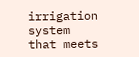irrigation system that meets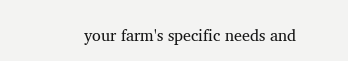your farm's specific needs and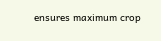ensures maximum crop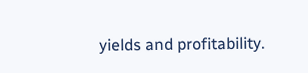yields and profitability.